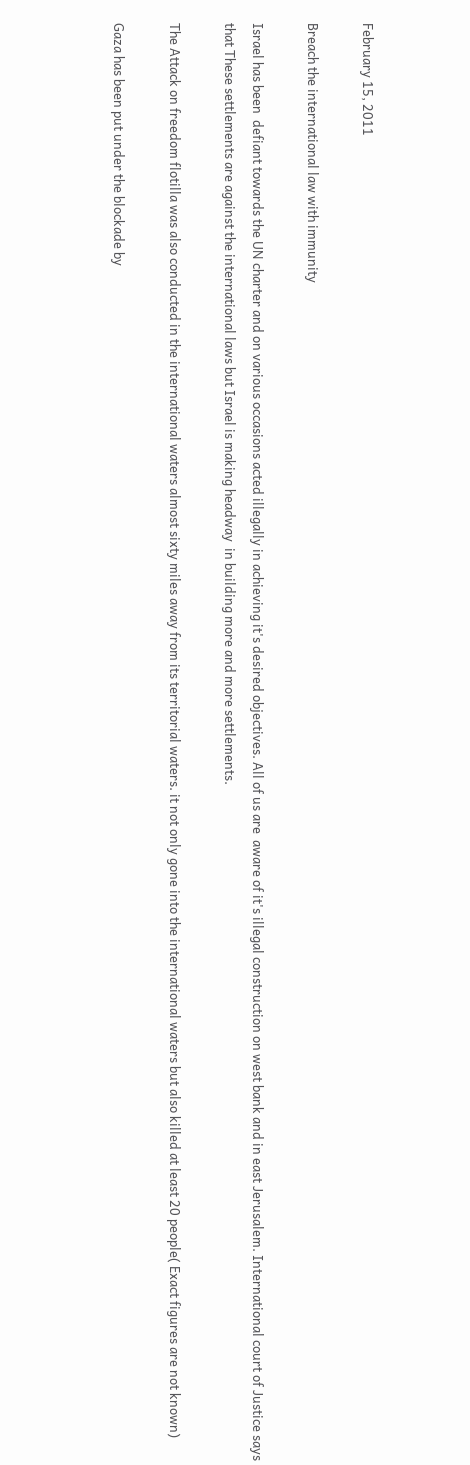February 15, 2011

Breach the international law with immunity

Israel has been  defiant towards the UN charter and on various occasions acted illegally in achieving it's desired objectives. All of us are  aware of it's illegal construction on west bank and in east Jerusalem. International court of Justice says that These settlements are against the international laws but Israel is making headway  in building more and more settlements.

The Attack on freedom flotilla was also conducted in the international waters almost sixty miles away from its territorial waters. it not only gone into the international waters but also killed at least 20 people( Exact figures are not known)

Gaza has been put under the blockade by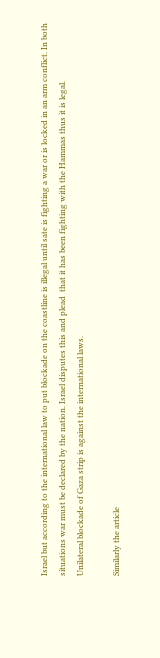Israel but according to the international law to put blockade on the coastline is illegal until sate is fighting a war or is locked in an arm conflict. In both situations war must be declared by the nation. Israel disputes this and plead  that it has been fighting with the Hammas thus it is legal.
Unilateral blockade of Gaza strip is against the international laws.

Similarly the article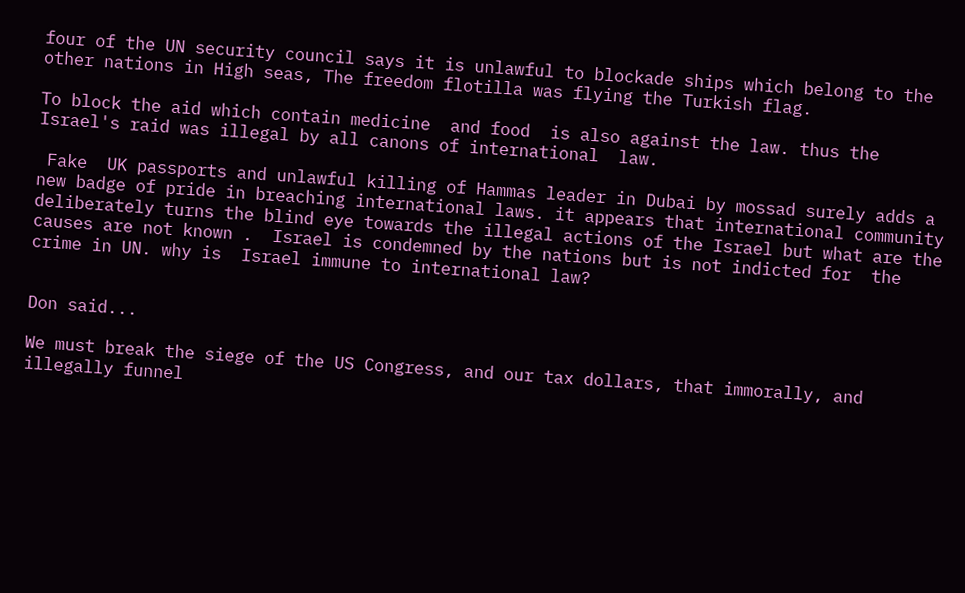four of the UN security council says it is unlawful to blockade ships which belong to the other nations in High seas, The freedom flotilla was flying the Turkish flag.

To block the aid which contain medicine  and food  is also against the law. thus the Israel's raid was illegal by all canons of international  law.

 Fake  UK passports and unlawful killing of Hammas leader in Dubai by mossad surely adds a new badge of pride in breaching international laws. it appears that international community deliberately turns the blind eye towards the illegal actions of the Israel but what are the causes are not known .  Israel is condemned by the nations but is not indicted for  the crime in UN. why is  Israel immune to international law?


Don said...

We must break the siege of the US Congress, and our tax dollars, that immorally, and illegally funnel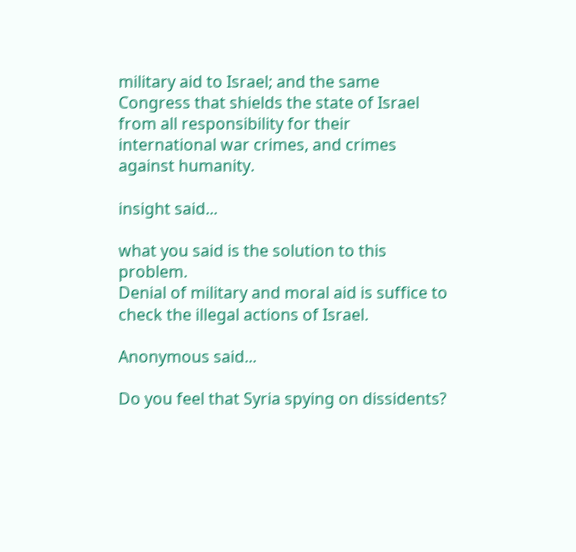military aid to Israel; and the same Congress that shields the state of Israel from all responsibility for their international war crimes, and crimes against humanity.

insight said...

what you said is the solution to this problem.
Denial of military and moral aid is suffice to check the illegal actions of Israel.

Anonymous said...

Do you feel that Syria spying on dissidents?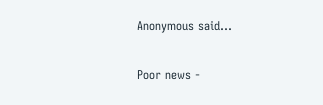Anonymous said...

Poor news -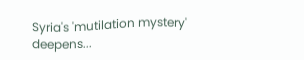Syria's 'mutilation mystery' deepens...